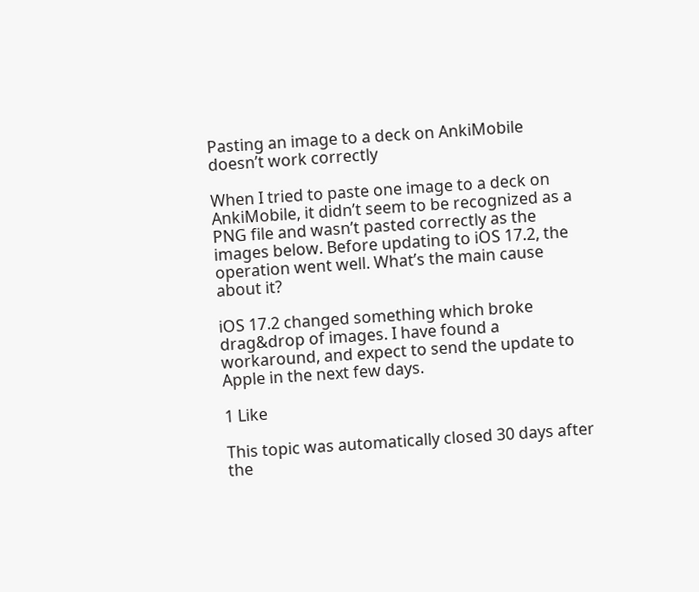Pasting an image to a deck on AnkiMobile doesn’t work correctly

When I tried to paste one image to a deck on AnkiMobile, it didn’t seem to be recognized as a PNG file and wasn’t pasted correctly as the images below. Before updating to iOS 17.2, the operation went well. What’s the main cause about it?

iOS 17.2 changed something which broke drag&drop of images. I have found a workaround, and expect to send the update to Apple in the next few days.

1 Like

This topic was automatically closed 30 days after the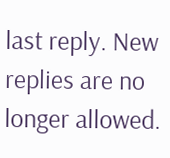last reply. New replies are no longer allowed.